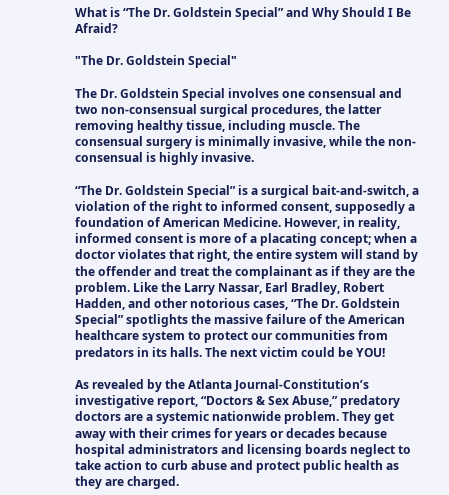What is “The Dr. Goldstein Special” and Why Should I Be Afraid?

"The Dr. Goldstein Special"

The Dr. Goldstein Special involves one consensual and two non-consensual surgical procedures, the latter removing healthy tissue, including muscle. The consensual surgery is minimally invasive, while the non-consensual is highly invasive.

“The Dr. Goldstein Special” is a surgical bait-and-switch, a violation of the right to informed consent, supposedly a foundation of American Medicine. However, in reality, informed consent is more of a placating concept; when a doctor violates that right, the entire system will stand by the offender and treat the complainant as if they are the problem. Like the Larry Nassar, Earl Bradley, Robert Hadden, and other notorious cases, “The Dr. Goldstein Special” spotlights the massive failure of the American healthcare system to protect our communities from predators in its halls. The next victim could be YOU!

As revealed by the Atlanta Journal-Constitution’s investigative report, “Doctors & Sex Abuse,” predatory doctors are a systemic nationwide problem. They get away with their crimes for years or decades because hospital administrators and licensing boards neglect to take action to curb abuse and protect public health as they are charged.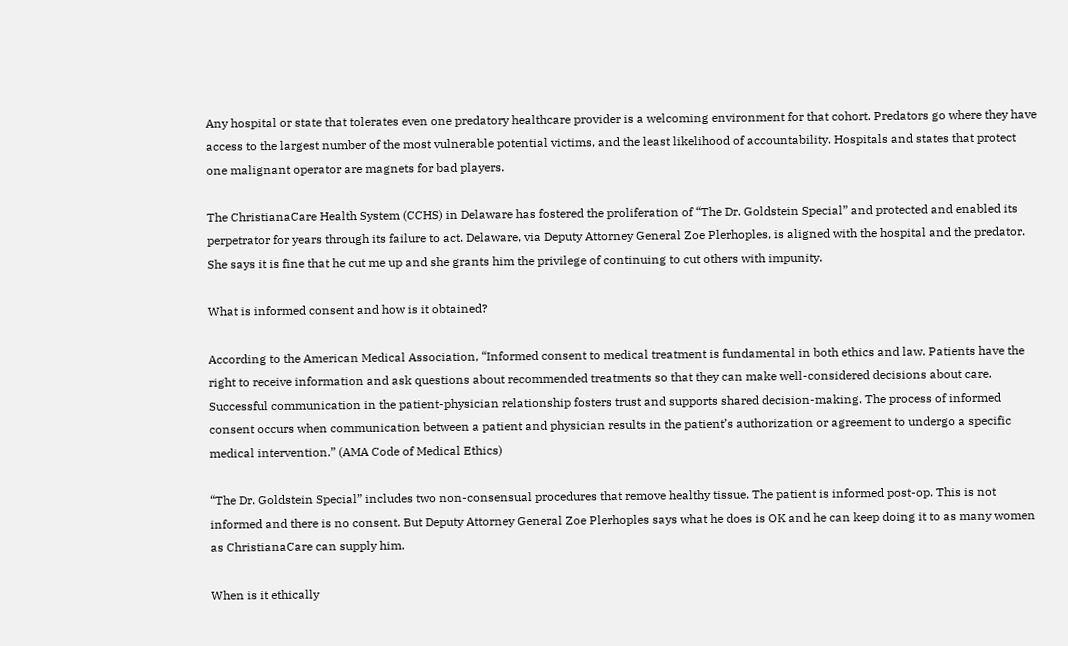Any hospital or state that tolerates even one predatory healthcare provider is a welcoming environment for that cohort. Predators go where they have access to the largest number of the most vulnerable potential victims, and the least likelihood of accountability. Hospitals and states that protect one malignant operator are magnets for bad players.

The ChristianaCare Health System (CCHS) in Delaware has fostered the proliferation of “The Dr. Goldstein Special” and protected and enabled its perpetrator for years through its failure to act. Delaware, via Deputy Attorney General Zoe Plerhoples, is aligned with the hospital and the predator. She says it is fine that he cut me up and she grants him the privilege of continuing to cut others with impunity.

What is informed consent and how is it obtained?

According to the American Medical Association, “Informed consent to medical treatment is fundamental in both ethics and law. Patients have the right to receive information and ask questions about recommended treatments so that they can make well-considered decisions about care. Successful communication in the patient-physician relationship fosters trust and supports shared decision-making. The process of informed consent occurs when communication between a patient and physician results in the patient’s authorization or agreement to undergo a specific medical intervention.” (AMA Code of Medical Ethics)

“The Dr. Goldstein Special” includes two non-consensual procedures that remove healthy tissue. The patient is informed post-op. This is not informed and there is no consent. But Deputy Attorney General Zoe Plerhoples says what he does is OK and he can keep doing it to as many women as ChristianaCare can supply him.

When is it ethically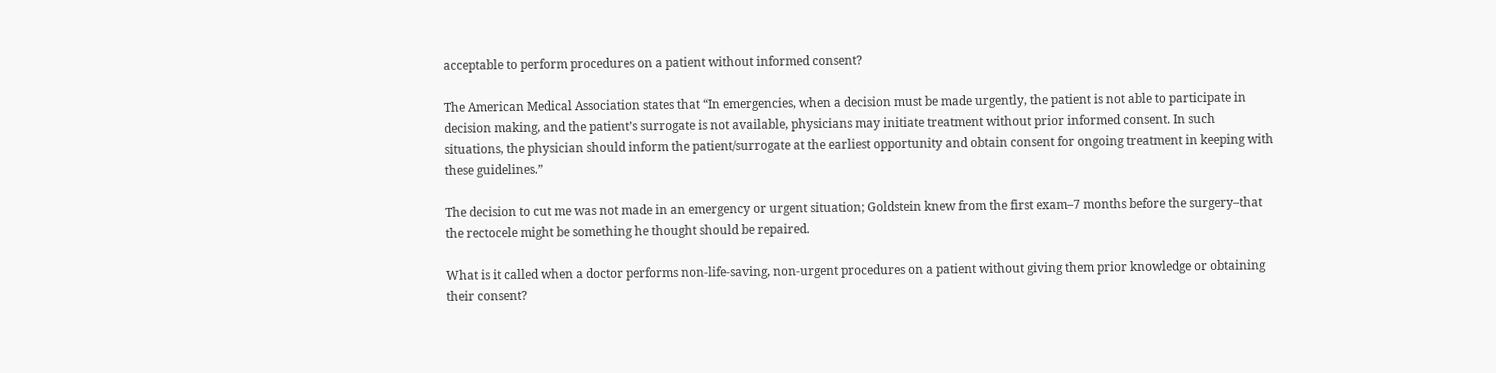acceptable to perform procedures on a patient without informed consent?

The American Medical Association states that “In emergencies, when a decision must be made urgently, the patient is not able to participate in decision making, and the patient’s surrogate is not available, physicians may initiate treatment without prior informed consent. In such situations, the physician should inform the patient/surrogate at the earliest opportunity and obtain consent for ongoing treatment in keeping with these guidelines.”

The decision to cut me was not made in an emergency or urgent situation; Goldstein knew from the first exam–7 months before the surgery–that the rectocele might be something he thought should be repaired.

What is it called when a doctor performs non-life-saving, non-urgent procedures on a patient without giving them prior knowledge or obtaining their consent?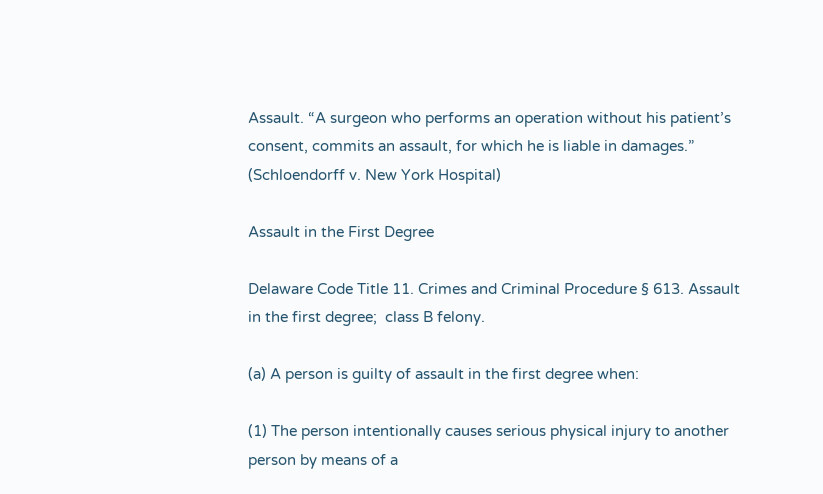Assault. “A surgeon who performs an operation without his patient’s consent, commits an assault, for which he is liable in damages.” (Schloendorff v. New York Hospital)

Assault in the First Degree

Delaware Code Title 11. Crimes and Criminal Procedure § 613. Assault in the first degree;  class B felony.

(a) A person is guilty of assault in the first degree when:

(1) The person intentionally causes serious physical injury to another person by means of a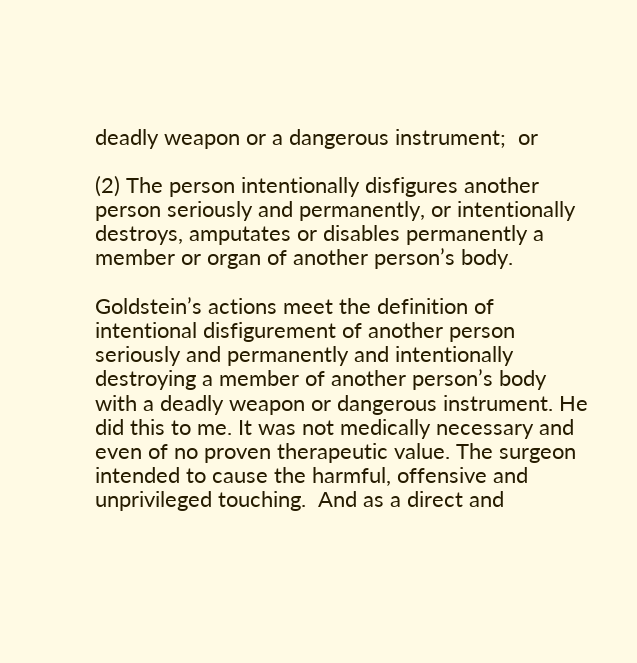deadly weapon or a dangerous instrument;  or

(2) The person intentionally disfigures another person seriously and permanently, or intentionally destroys, amputates or disables permanently a member or organ of another person’s body.

Goldstein’s actions meet the definition of intentional disfigurement of another person seriously and permanently and intentionally destroying a member of another person’s body with a deadly weapon or dangerous instrument. He did this to me. It was not medically necessary and even of no proven therapeutic value. The surgeon intended to cause the harmful, offensive and unprivileged touching.  And as a direct and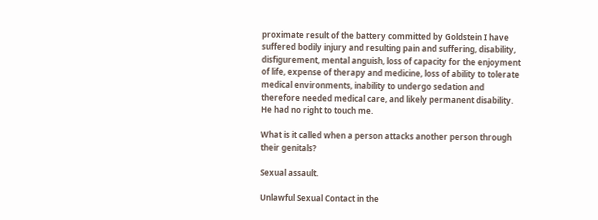proximate result of the battery committed by Goldstein I have suffered bodily injury and resulting pain and suffering, disability, disfigurement, mental anguish, loss of capacity for the enjoyment of life, expense of therapy and medicine, loss of ability to tolerate medical environments, inability to undergo sedation and therefore needed medical care, and likely permanent disability. He had no right to touch me.

What is it called when a person attacks another person through their genitals?

Sexual assault.

Unlawful Sexual Contact in the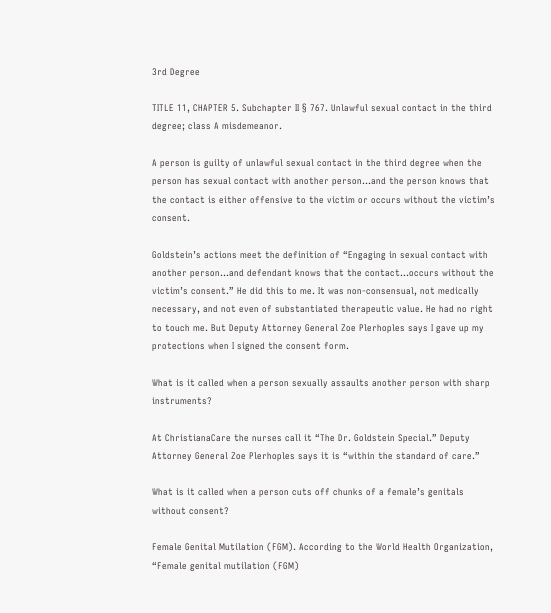3rd Degree

TITLE 11, CHAPTER 5. Subchapter II § 767. Unlawful sexual contact in the third degree; class A misdemeanor.

A person is guilty of unlawful sexual contact in the third degree when the person has sexual contact with another person…and the person knows that the contact is either offensive to the victim or occurs without the victim’s consent.

Goldstein’s actions meet the definition of “Engaging in sexual contact with another person…and defendant knows that the contact…occurs without the victim’s consent.” He did this to me. It was non-consensual, not medically necessary, and not even of substantiated therapeutic value. He had no right to touch me. But Deputy Attorney General Zoe Plerhoples says I gave up my protections when I signed the consent form.

What is it called when a person sexually assaults another person with sharp instruments?

At ChristianaCare the nurses call it “The Dr. Goldstein Special.” Deputy Attorney General Zoe Plerhoples says it is “within the standard of care.”

What is it called when a person cuts off chunks of a female’s genitals without consent?

Female Genital Mutilation (FGM). According to the World Health Organization, “Female genital mutilation (FGM)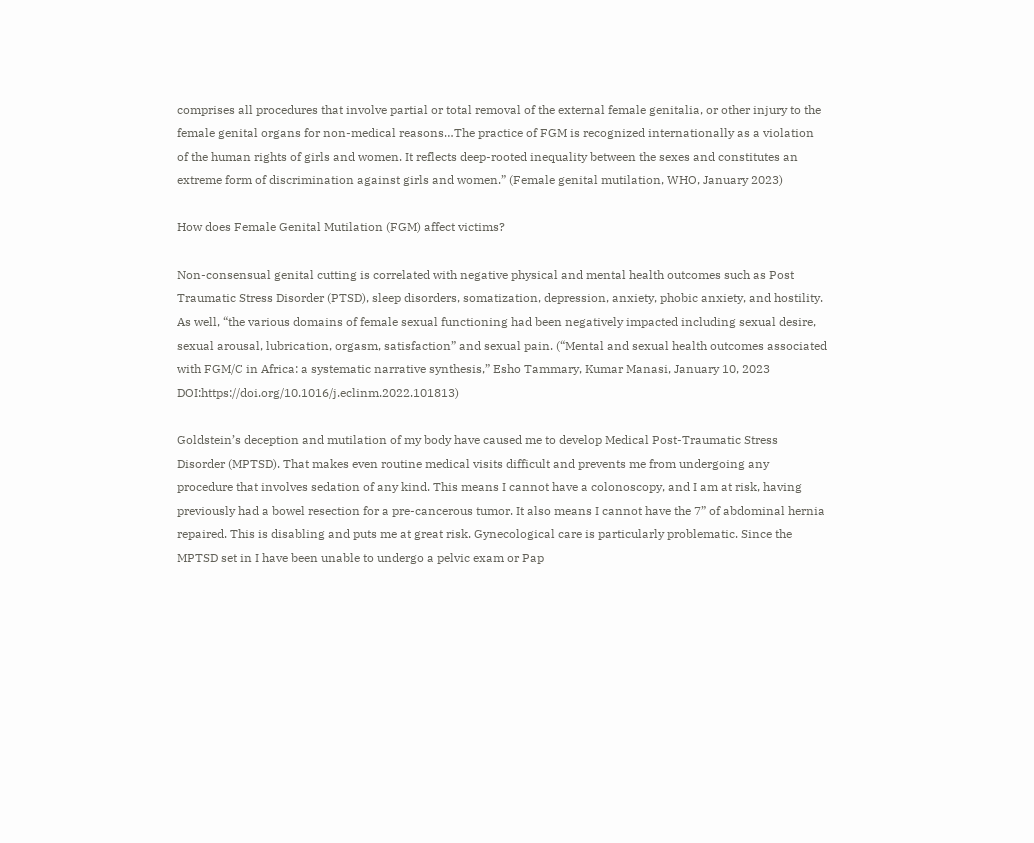comprises all procedures that involve partial or total removal of the external female genitalia, or other injury to the female genital organs for non-medical reasons…The practice of FGM is recognized internationally as a violation of the human rights of girls and women. It reflects deep-rooted inequality between the sexes and constitutes an extreme form of discrimination against girls and women.” (Female genital mutilation, WHO, January 2023)

How does Female Genital Mutilation (FGM) affect victims?

Non-consensual genital cutting is correlated with negative physical and mental health outcomes such as Post Traumatic Stress Disorder (PTSD), sleep disorders, somatization, depression, anxiety, phobic anxiety, and hostility. As well, “the various domains of female sexual functioning had been negatively impacted including sexual desire, sexual arousal, lubrication, orgasm, satisfaction” and sexual pain. (“Mental and sexual health outcomes associated with FGM/C in Africa: a systematic narrative synthesis,” Esho Tammary, Kumar Manasi, January 10, 2023 DOI:https://doi.org/10.1016/j.eclinm.2022.101813)

Goldstein’s deception and mutilation of my body have caused me to develop Medical Post-Traumatic Stress Disorder (MPTSD). That makes even routine medical visits difficult and prevents me from undergoing any procedure that involves sedation of any kind. This means I cannot have a colonoscopy, and I am at risk, having previously had a bowel resection for a pre-cancerous tumor. It also means I cannot have the 7” of abdominal hernia repaired. This is disabling and puts me at great risk. Gynecological care is particularly problematic. Since the MPTSD set in I have been unable to undergo a pelvic exam or Pap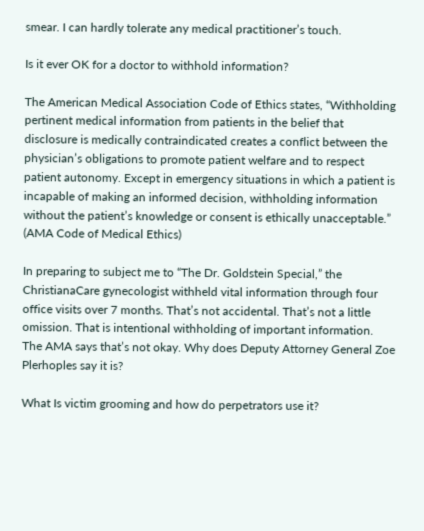smear. I can hardly tolerate any medical practitioner’s touch.

Is it ever OK for a doctor to withhold information?

The American Medical Association Code of Ethics states, “Withholding pertinent medical information from patients in the belief that disclosure is medically contraindicated creates a conflict between the physician’s obligations to promote patient welfare and to respect patient autonomy. Except in emergency situations in which a patient is incapable of making an informed decision, withholding information without the patient’s knowledge or consent is ethically unacceptable.”  (AMA Code of Medical Ethics)

In preparing to subject me to “The Dr. Goldstein Special,” the ChristianaCare gynecologist withheld vital information through four office visits over 7 months. That’s not accidental. That’s not a little omission. That is intentional withholding of important information. The AMA says that’s not okay. Why does Deputy Attorney General Zoe Plerhoples say it is?

What Is victim grooming and how do perpetrators use it?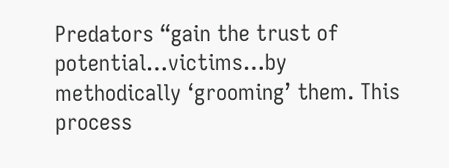Predators “gain the trust of potential…victims…by methodically ‘grooming’ them. This process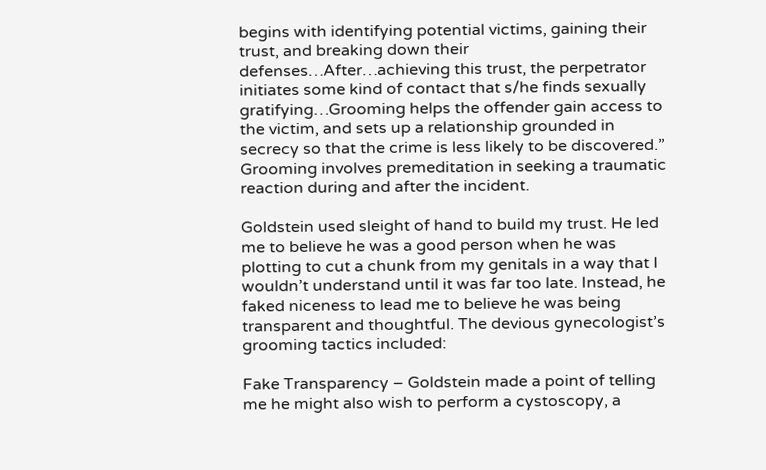begins with identifying potential victims, gaining their trust, and breaking down their defenses…After…achieving this trust, the perpetrator initiates some kind of contact that s/he finds sexually gratifying…Grooming helps the offender gain access to the victim, and sets up a relationship grounded in secrecy so that the crime is less likely to be discovered.” Grooming involves premeditation in seeking a traumatic reaction during and after the incident.

Goldstein used sleight of hand to build my trust. He led me to believe he was a good person when he was plotting to cut a chunk from my genitals in a way that I wouldn’t understand until it was far too late. Instead, he faked niceness to lead me to believe he was being transparent and thoughtful. The devious gynecologist’s grooming tactics included:

Fake Transparency – Goldstein made a point of telling me he might also wish to perform a cystoscopy, a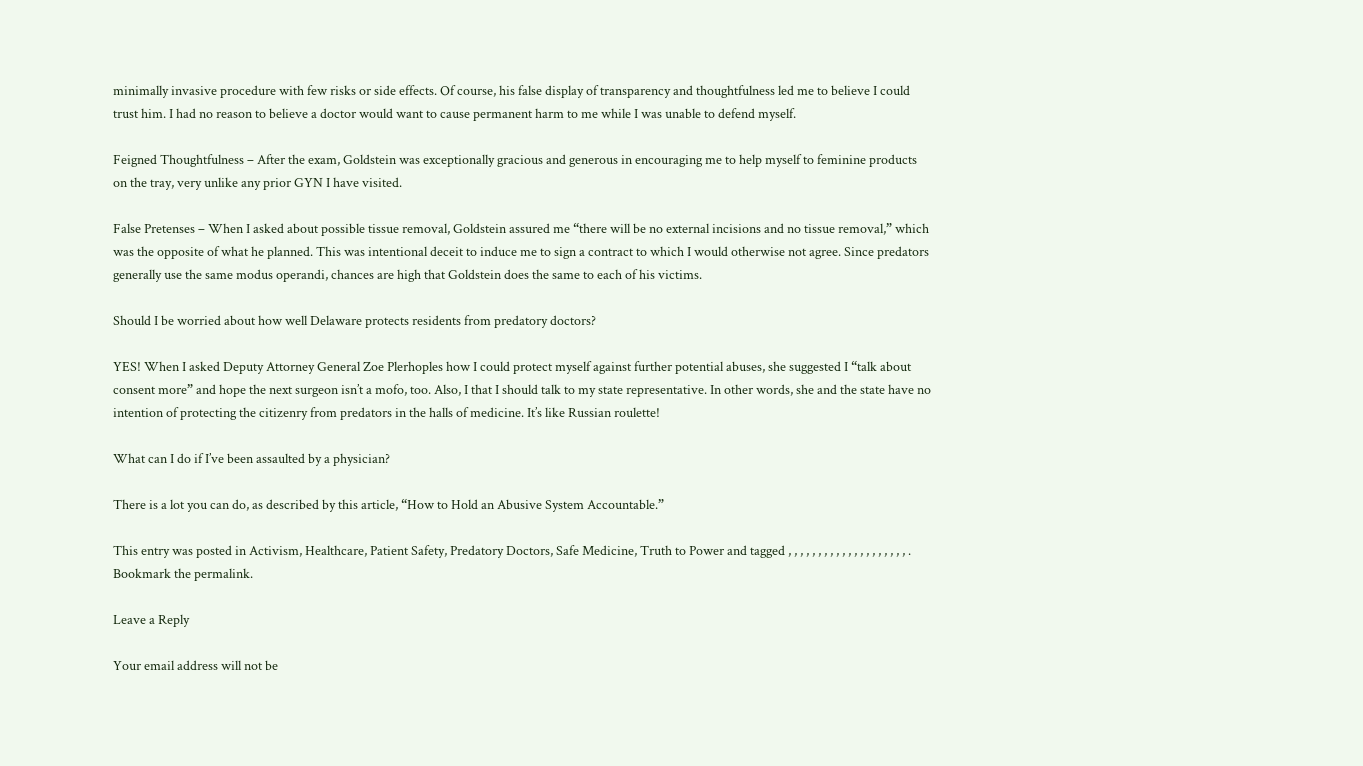minimally invasive procedure with few risks or side effects. Of course, his false display of transparency and thoughtfulness led me to believe I could trust him. I had no reason to believe a doctor would want to cause permanent harm to me while I was unable to defend myself.

Feigned Thoughtfulness – After the exam, Goldstein was exceptionally gracious and generous in encouraging me to help myself to feminine products on the tray, very unlike any prior GYN I have visited.

False Pretenses – When I asked about possible tissue removal, Goldstein assured me “there will be no external incisions and no tissue removal,” which was the opposite of what he planned. This was intentional deceit to induce me to sign a contract to which I would otherwise not agree. Since predators generally use the same modus operandi, chances are high that Goldstein does the same to each of his victims.

Should I be worried about how well Delaware protects residents from predatory doctors?

YES! When I asked Deputy Attorney General Zoe Plerhoples how I could protect myself against further potential abuses, she suggested I “talk about consent more” and hope the next surgeon isn’t a mofo, too. Also, I that I should talk to my state representative. In other words, she and the state have no intention of protecting the citizenry from predators in the halls of medicine. It’s like Russian roulette!

What can I do if I’ve been assaulted by a physician?

There is a lot you can do, as described by this article, “How to Hold an Abusive System Accountable.”

This entry was posted in Activism, Healthcare, Patient Safety, Predatory Doctors, Safe Medicine, Truth to Power and tagged , , , , , , , , , , , , , , , , , , , , . Bookmark the permalink.

Leave a Reply

Your email address will not be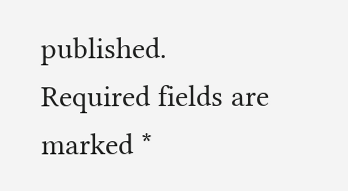published. Required fields are marked *